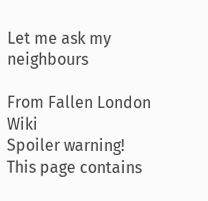Let me ask my neighbours

From Fallen London Wiki
Spoiler warning!
This page contains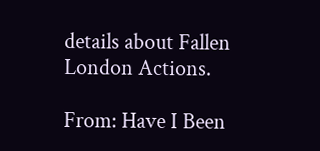details about Fallen London Actions.

From: Have I Been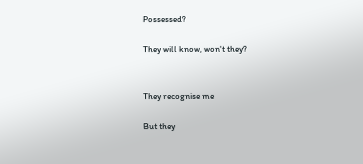Possessed?

They will know, won't they?


They recognise me

But they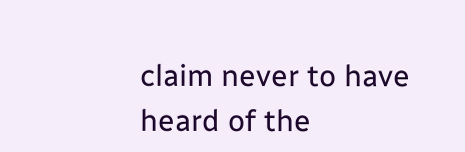claim never to have heard of the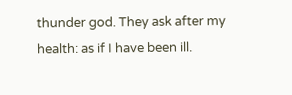thunder god. They ask after my health: as if I have been ill.